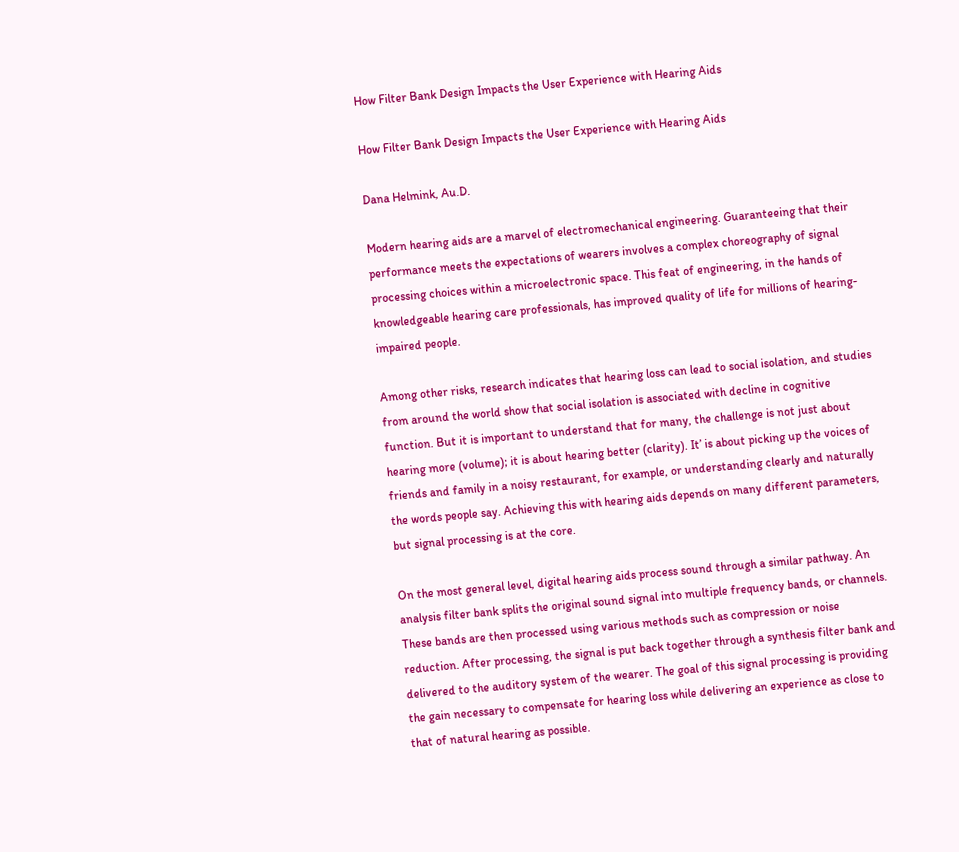How Filter Bank Design Impacts the User Experience with Hearing Aids

How Filter Bank Design Impacts the User Experience with Hearing Aids

Dana Helmink, Au.D.

Modern hearing aids are a marvel of electromechanical engineering. Guaranteeing that their performance meets the expectations of wearers involves a complex choreography of signal processing choices within a microelectronic space. This feat of engineering, in the hands of knowledgeable hearing care professionals, has improved quality of life for millions of hearing-impaired people.

Among other risks, research indicates that hearing loss can lead to social isolation, and studies from around the world show that social isolation is associated with decline in cognitive function. But it is important to understand that for many, the challenge is not just about hearing more (volume); it is about hearing better (clarity). It’ is about picking up the voices of friends and family in a noisy restaurant, for example, or understanding clearly and naturally the words people say. Achieving this with hearing aids depends on many different parameters, but signal processing is at the core.

On the most general level, digital hearing aids process sound through a similar pathway. An analysis filter bank splits the original sound signal into multiple frequency bands, or channels. These bands are then processed using various methods such as compression or noise reduction. After processing, the signal is put back together through a synthesis filter bank and delivered to the auditory system of the wearer. The goal of this signal processing is providing the gain necessary to compensate for hearing loss while delivering an experience as close to that of natural hearing as possible.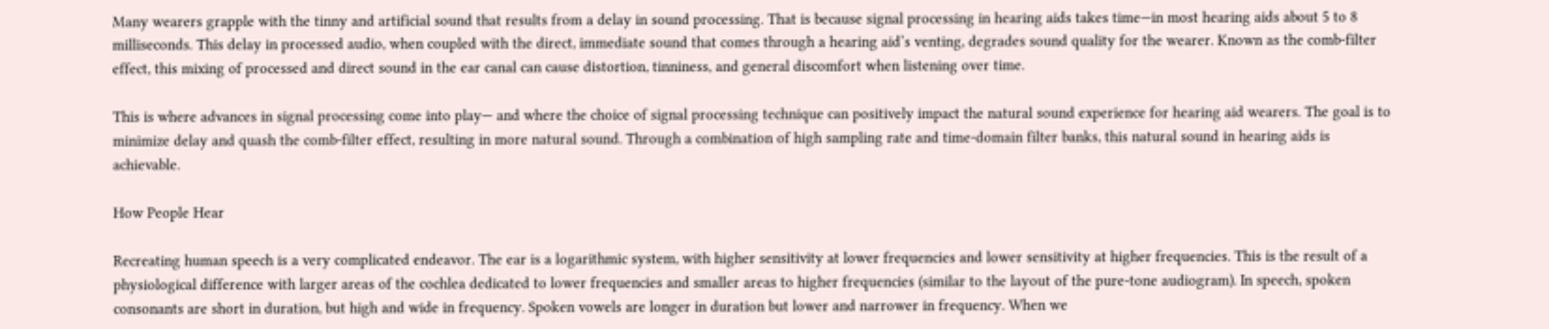Many wearers grapple with the tinny and artificial sound that results from a delay in sound processing. That is because signal processing in hearing aids takes time—in most hearing aids about 5 to 8 milliseconds. This delay in processed audio, when coupled with the direct, immediate sound that comes through a hearing aid’s venting, degrades sound quality for the wearer. Known as the comb-filter effect, this mixing of processed and direct sound in the ear canal can cause distortion, tinniness, and general discomfort when listening over time.

This is where advances in signal processing come into play— and where the choice of signal processing technique can positively impact the natural sound experience for hearing aid wearers. The goal is to minimize delay and quash the comb-filter effect, resulting in more natural sound. Through a combination of high sampling rate and time-domain filter banks, this natural sound in hearing aids is achievable.

How People Hear

Recreating human speech is a very complicated endeavor. The ear is a logarithmic system, with higher sensitivity at lower frequencies and lower sensitivity at higher frequencies. This is the result of a physiological difference with larger areas of the cochlea dedicated to lower frequencies and smaller areas to higher frequencies (similar to the layout of the pure-tone audiogram). In speech, spoken consonants are short in duration, but high and wide in frequency. Spoken vowels are longer in duration but lower and narrower in frequency. When we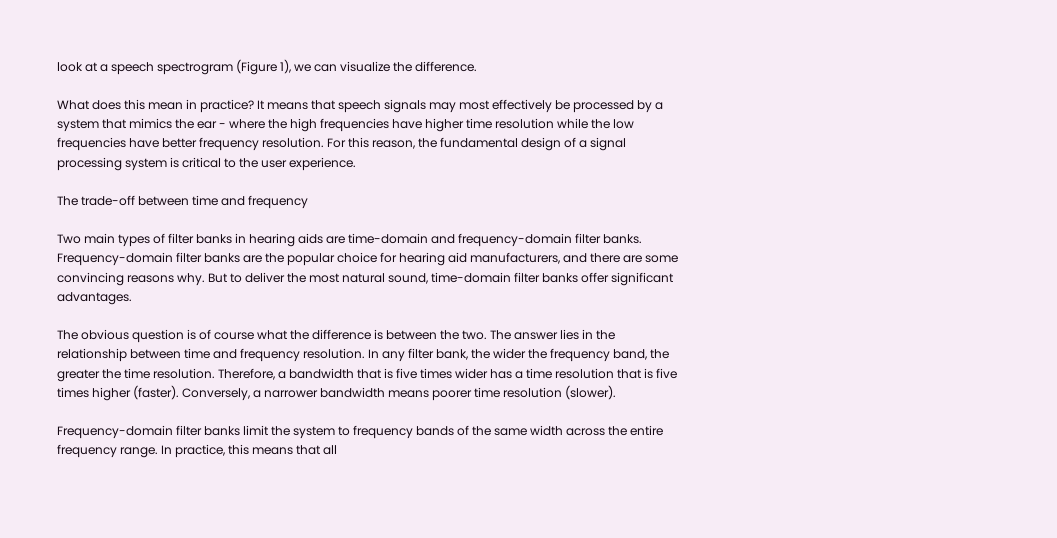look at a speech spectrogram (Figure 1), we can visualize the difference.

What does this mean in practice? It means that speech signals may most effectively be processed by a system that mimics the ear - where the high frequencies have higher time resolution while the low frequencies have better frequency resolution. For this reason, the fundamental design of a signal processing system is critical to the user experience.

The trade-off between time and frequency

Two main types of filter banks in hearing aids are time-domain and frequency-domain filter banks. Frequency-domain filter banks are the popular choice for hearing aid manufacturers, and there are some convincing reasons why. But to deliver the most natural sound, time-domain filter banks offer significant advantages.

The obvious question is of course what the difference is between the two. The answer lies in the relationship between time and frequency resolution. In any filter bank, the wider the frequency band, the greater the time resolution. Therefore, a bandwidth that is five times wider has a time resolution that is five times higher (faster). Conversely, a narrower bandwidth means poorer time resolution (slower).

Frequency-domain filter banks limit the system to frequency bands of the same width across the entire frequency range. In practice, this means that all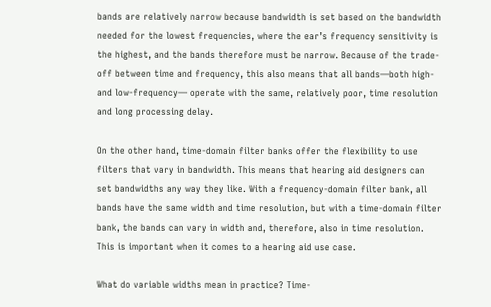bands are relatively narrow because bandwidth is set based on the bandwidth needed for the lowest frequencies, where the ear’s frequency sensitivity is the highest, and the bands therefore must be narrow. Because of the trade-off between time and frequency, this also means that all bands—both high- and low-frequency— operate with the same, relatively poor, time resolution and long processing delay.

On the other hand, time-domain filter banks offer the flexibility to use filters that vary in bandwidth. This means that hearing aid designers can set bandwidths any way they like. With a frequency-domain filter bank, all bands have the same width and time resolution, but with a time-domain filter bank, the bands can vary in width and, therefore, also in time resolution. This is important when it comes to a hearing aid use case.

What do variable widths mean in practice? Time-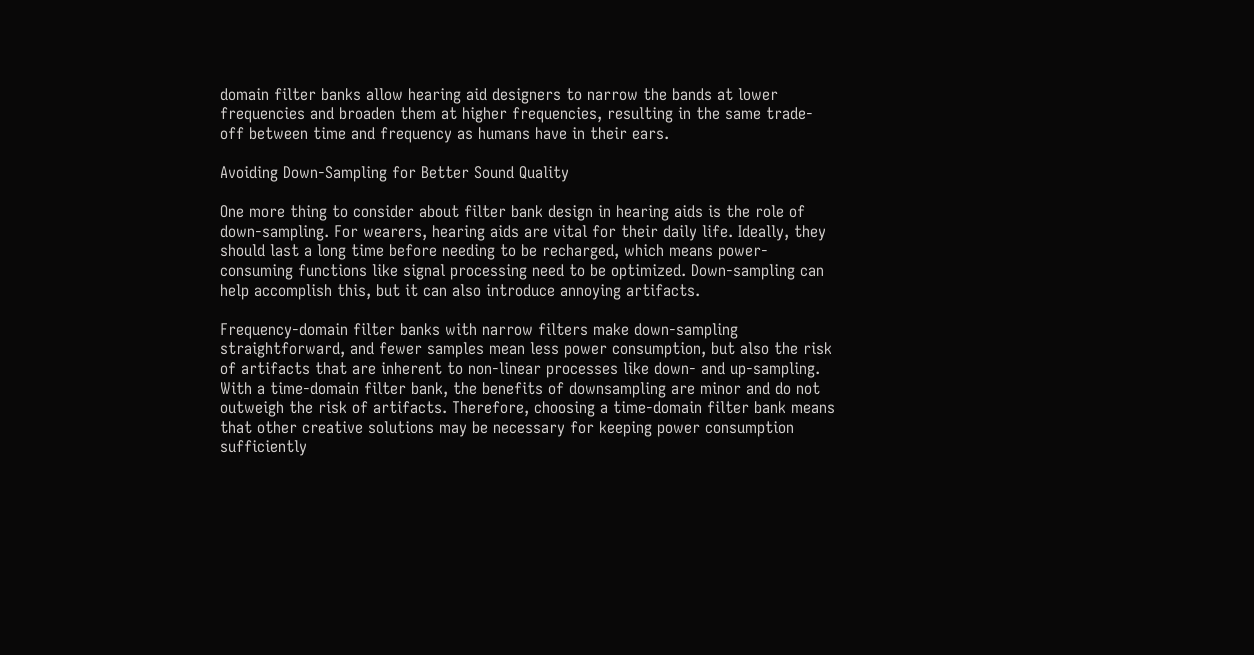domain filter banks allow hearing aid designers to narrow the bands at lower frequencies and broaden them at higher frequencies, resulting in the same trade-off between time and frequency as humans have in their ears.

Avoiding Down-Sampling for Better Sound Quality

One more thing to consider about filter bank design in hearing aids is the role of down-sampling. For wearers, hearing aids are vital for their daily life. Ideally, they should last a long time before needing to be recharged, which means power-consuming functions like signal processing need to be optimized. Down-sampling can help accomplish this, but it can also introduce annoying artifacts.

Frequency-domain filter banks with narrow filters make down-sampling straightforward, and fewer samples mean less power consumption, but also the risk of artifacts that are inherent to non-linear processes like down- and up-sampling. With a time-domain filter bank, the benefits of downsampling are minor and do not outweigh the risk of artifacts. Therefore, choosing a time-domain filter bank means that other creative solutions may be necessary for keeping power consumption sufficiently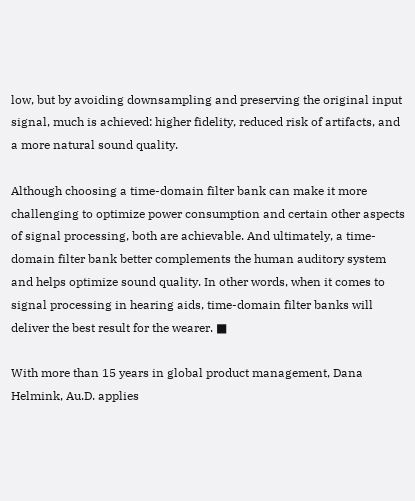low, but by avoiding downsampling and preserving the original input signal, much is achieved: higher fidelity, reduced risk of artifacts, and a more natural sound quality.

Although choosing a time-domain filter bank can make it more challenging to optimize power consumption and certain other aspects of signal processing, both are achievable. And ultimately, a time-domain filter bank better complements the human auditory system and helps optimize sound quality. In other words, when it comes to signal processing in hearing aids, time-domain filter banks will deliver the best result for the wearer. ■

With more than 15 years in global product management, Dana Helmink, Au.D. applies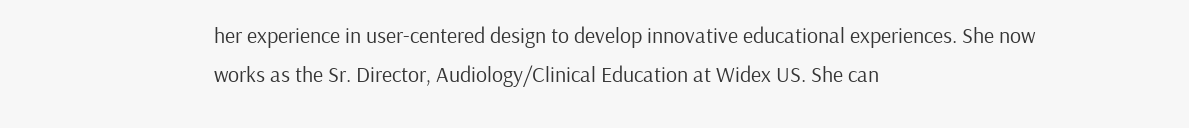her experience in user-centered design to develop innovative educational experiences. She now works as the Sr. Director, Audiology/Clinical Education at Widex US. She can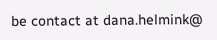be contact at dana.helmink@